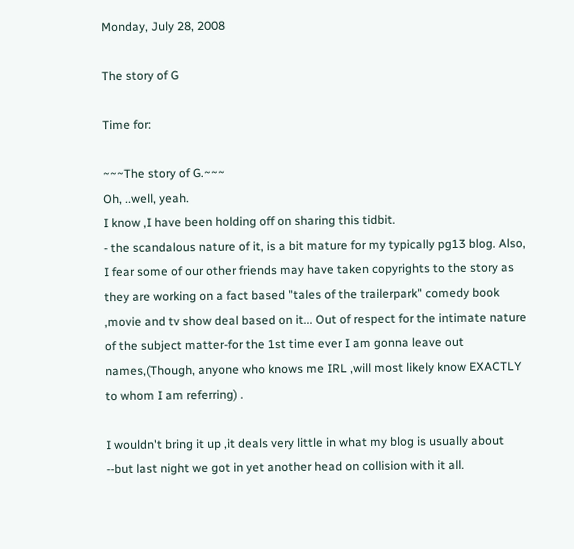Monday, July 28, 2008

The story of G

Time for:

~~~The story of G.~~~
Oh, ..well, yeah.
I know ,I have been holding off on sharing this tidbit.
- the scandalous nature of it, is a bit mature for my typically pg13 blog. Also, I fear some of our other friends may have taken copyrights to the story as they are working on a fact based "tales of the trailerpark" comedy book ,movie and tv show deal based on it... Out of respect for the intimate nature of the subject matter-for the 1st time ever I am gonna leave out names,(Though, anyone who knows me IRL ,will most likely know EXACTLY to whom I am referring) .

I wouldn't bring it up ,it deals very little in what my blog is usually about --but last night we got in yet another head on collision with it all.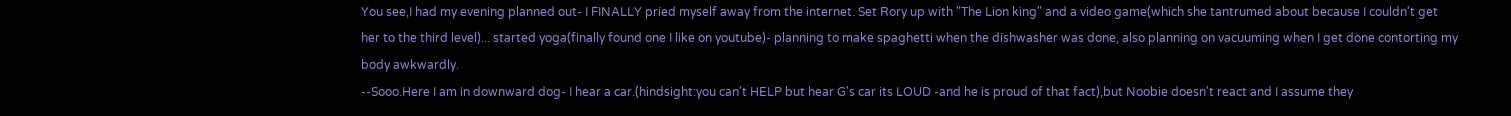You see,I had my evening planned out- I FINALLY pried myself away from the internet. Set Rory up with "The Lion king" and a video game(which she tantrumed about because I couldn't get her to the third level)... started yoga(finally found one I like on youtube)- planning to make spaghetti when the dishwasher was done, also planning on vacuuming when I get done contorting my body awkwardly.
--Sooo.Here I am in downward dog- I hear a car.(hindsight:you can't HELP but hear G's car its LOUD -and he is proud of that fact),but Noobie doesn't react and I assume they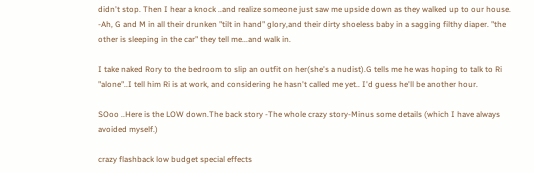didn't stop. Then I hear a knock ..and realize someone just saw me upside down as they walked up to our house.
-Ah, G and M in all their drunken "tilt in hand" glory,and their dirty shoeless baby in a sagging filthy diaper. "the other is sleeping in the car" they tell me...and walk in.

I take naked Rory to the bedroom to slip an outfit on her(she's a nudist).G tells me he was hoping to talk to Ri "alone"..I tell him Ri is at work, and considering he hasn't called me yet.. I'd guess he'll be another hour.

SOoo ..Here is the LOW down.The back story -The whole crazy story-Minus some details (which I have always avoided myself.)

crazy flashback low budget special effects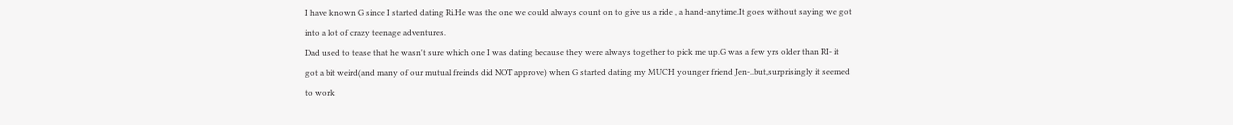I have known G since I started dating Ri.He was the one we could always count on to give us a ride , a hand-anytime.It goes without saying we got into a lot of crazy teenage adventures.
Dad used to tease that he wasn't sure which one I was dating because they were always together to pick me up.G was a few yrs older than RI- it got a bit weird(and many of our mutual freinds did NOT approve) when G started dating my MUCH younger friend Jen-..but,surprisingly it seemed to work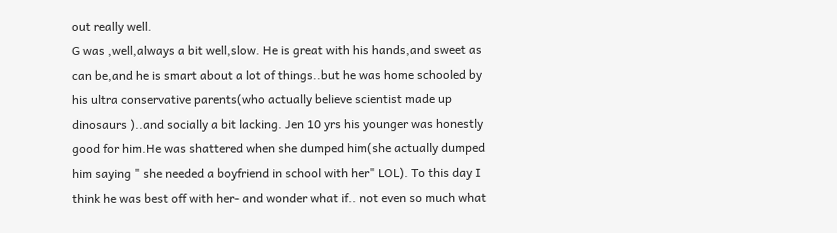out really well.
G was ,well,always a bit well,slow. He is great with his hands,and sweet as can be,and he is smart about a lot of things..but he was home schooled by his ultra conservative parents(who actually believe scientist made up dinosaurs )..and socially a bit lacking. Jen 10 yrs his younger was honestly good for him.He was shattered when she dumped him(she actually dumped him saying " she needed a boyfriend in school with her" LOL). To this day I think he was best off with her- and wonder what if.. not even so much what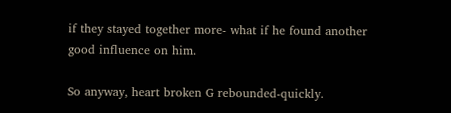if they stayed together more- what if he found another good influence on him.

So anyway, heart broken G rebounded-quickly.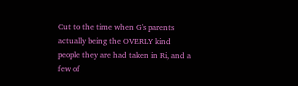Cut to the time when G's parents actually being the OVERLY kind people they are had taken in Ri, and a few of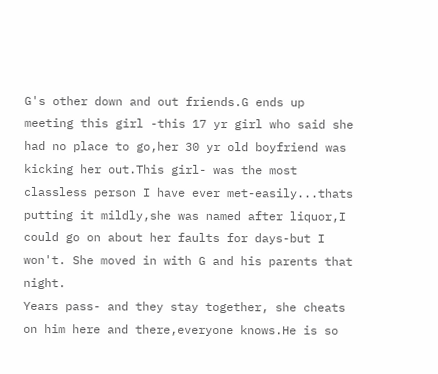G's other down and out friends.G ends up meeting this girl -this 17 yr girl who said she had no place to go,her 30 yr old boyfriend was kicking her out.This girl- was the most classless person I have ever met-easily...thats putting it mildly,she was named after liquor,I could go on about her faults for days-but I won't. She moved in with G and his parents that night.
Years pass- and they stay together, she cheats on him here and there,everyone knows.He is so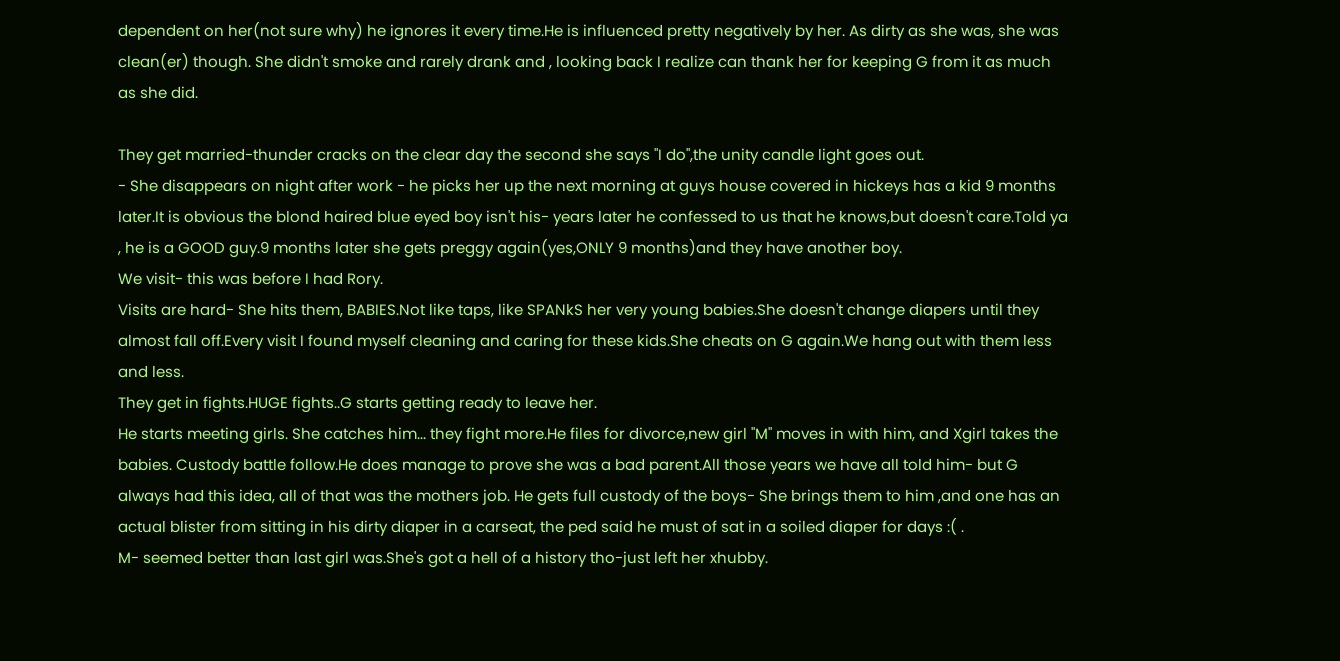dependent on her(not sure why) he ignores it every time.He is influenced pretty negatively by her. As dirty as she was, she was clean(er) though. She didn't smoke and rarely drank and , looking back I realize can thank her for keeping G from it as much as she did.

They get married-thunder cracks on the clear day the second she says "I do",the unity candle light goes out.
- She disappears on night after work - he picks her up the next morning at guys house covered in hickeys has a kid 9 months later.It is obvious the blond haired blue eyed boy isn't his- years later he confessed to us that he knows,but doesn't care.Told ya , he is a GOOD guy.9 months later she gets preggy again(yes,ONLY 9 months)and they have another boy.
We visit- this was before I had Rory.
Visits are hard- She hits them, BABIES.Not like taps, like SPANkS her very young babies.She doesn't change diapers until they almost fall off.Every visit I found myself cleaning and caring for these kids.She cheats on G again.We hang out with them less and less.
They get in fights.HUGE fights..G starts getting ready to leave her.
He starts meeting girls. She catches him... they fight more.He files for divorce,new girl "M" moves in with him, and Xgirl takes the babies. Custody battle follow.He does manage to prove she was a bad parent.All those years we have all told him- but G always had this idea, all of that was the mothers job. He gets full custody of the boys- She brings them to him ,and one has an actual blister from sitting in his dirty diaper in a carseat, the ped said he must of sat in a soiled diaper for days :( .
M- seemed better than last girl was.She's got a hell of a history tho-just left her xhubby.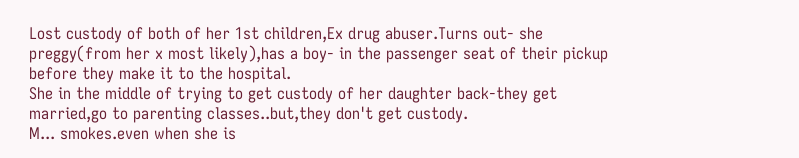Lost custody of both of her 1st children,Ex drug abuser.Turns out- she preggy(from her x most likely),has a boy- in the passenger seat of their pickup before they make it to the hospital.
She in the middle of trying to get custody of her daughter back-they get married,go to parenting classes..but,they don't get custody.
M... smokes.even when she is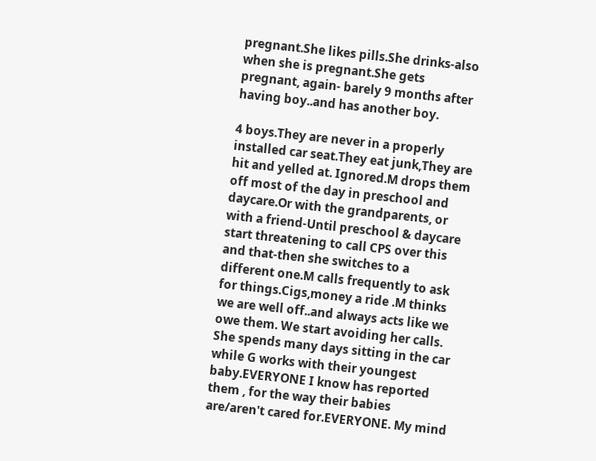pregnant.She likes pills.She drinks-also when she is pregnant.She gets pregnant, again- barely 9 months after having boy..and has another boy.

4 boys.They are never in a properly installed car seat.They eat junk,They are hit and yelled at. Ignored.M drops them off most of the day in preschool and daycare.Or with the grandparents, or with a friend-Until preschool & daycare start threatening to call CPS over this and that-then she switches to a different one.M calls frequently to ask for things.Cigs,money a ride .M thinks we are well off..and always acts like we owe them. We start avoiding her calls.
She spends many days sitting in the car while G works with their youngest baby.EVERYONE I know has reported them , for the way their babies are/aren't cared for.EVERYONE. My mind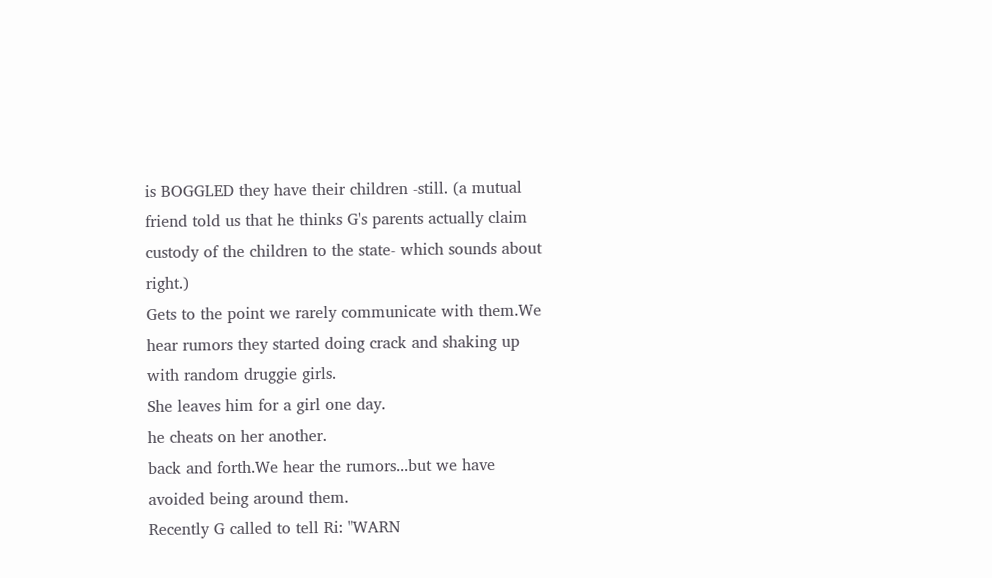is BOGGLED they have their children -still. (a mutual friend told us that he thinks G's parents actually claim custody of the children to the state- which sounds about right.)
Gets to the point we rarely communicate with them.We hear rumors they started doing crack and shaking up with random druggie girls.
She leaves him for a girl one day.
he cheats on her another.
back and forth.We hear the rumors...but we have avoided being around them.
Recently G called to tell Ri: "WARN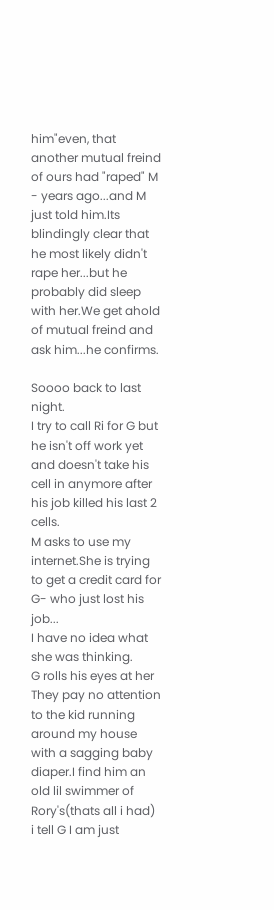him"even, that another mutual freind of ours had "raped" M - years ago...and M just told him.Its blindingly clear that he most likely didn't rape her...but he probably did sleep with her.We get ahold of mutual freind and ask him...he confirms.

Soooo back to last night.
I try to call Ri for G but he isn't off work yet and doesn't take his cell in anymore after his job killed his last 2 cells.
M asks to use my internet.She is trying to get a credit card for G- who just lost his job...
I have no idea what she was thinking.
G rolls his eyes at her
They pay no attention to the kid running around my house with a sagging baby diaper.I find him an old lil swimmer of Rory's(thats all i had)
i tell G I am just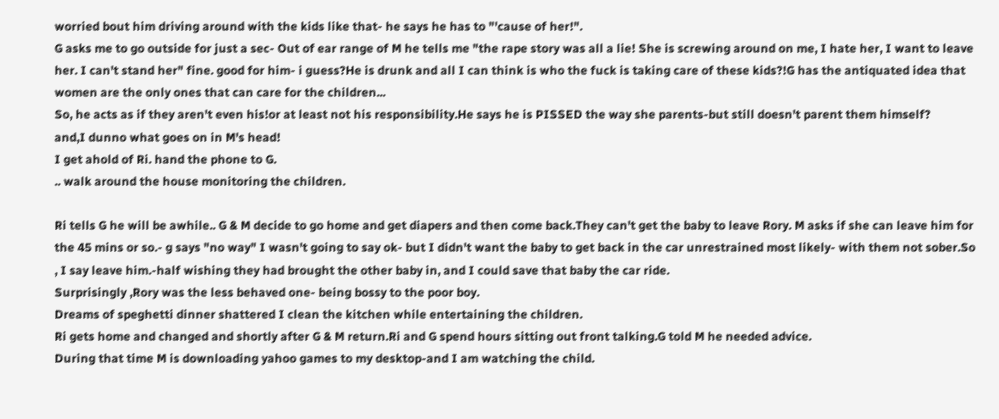worried bout him driving around with the kids like that- he says he has to "'cause of her!".
G asks me to go outside for just a sec- Out of ear range of M he tells me "the rape story was all a lie! She is screwing around on me, I hate her, I want to leave her. I can't stand her" fine. good for him- i guess?He is drunk and all I can think is who the fuck is taking care of these kids?!G has the antiquated idea that women are the only ones that can care for the children...
So, he acts as if they aren't even his!or at least not his responsibility.He says he is PISSED the way she parents-but still doesn't parent them himself?
and,I dunno what goes on in M's head!
I get ahold of Ri. hand the phone to G.
.. walk around the house monitoring the children.

Ri tells G he will be awhile.. G & M decide to go home and get diapers and then come back.They can't get the baby to leave Rory. M asks if she can leave him for the 45 mins or so.- g says "no way" I wasn't going to say ok- but I didn't want the baby to get back in the car unrestrained most likely- with them not sober.So , I say leave him.-half wishing they had brought the other baby in, and I could save that baby the car ride.
Surprisingly ,Rory was the less behaved one- being bossy to the poor boy.
Dreams of speghetti dinner shattered I clean the kitchen while entertaining the children.
Ri gets home and changed and shortly after G & M return.Ri and G spend hours sitting out front talking.G told M he needed advice.
During that time M is downloading yahoo games to my desktop-and I am watching the child.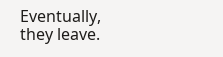Eventually, they leave.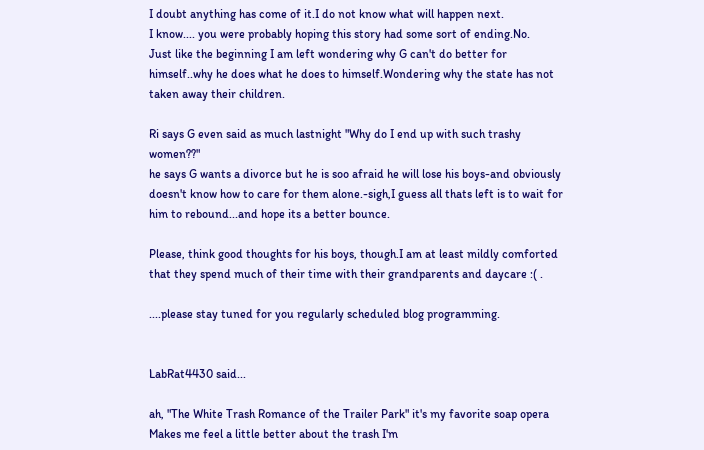I doubt anything has come of it.I do not know what will happen next.
I know.... you were probably hoping this story had some sort of ending.No.
Just like the beginning I am left wondering why G can't do better for himself..why he does what he does to himself.Wondering why the state has not taken away their children.

Ri says G even said as much lastnight "Why do I end up with such trashy women??"
he says G wants a divorce but he is soo afraid he will lose his boys-and obviously doesn't know how to care for them alone.-sigh,I guess all thats left is to wait for him to rebound...and hope its a better bounce.

Please, think good thoughts for his boys, though.I am at least mildly comforted that they spend much of their time with their grandparents and daycare :( .

....please stay tuned for you regularly scheduled blog programming.


LabRat4430 said...

ah, "The White Trash Romance of the Trailer Park" it's my favorite soap opera
Makes me feel a little better about the trash I'm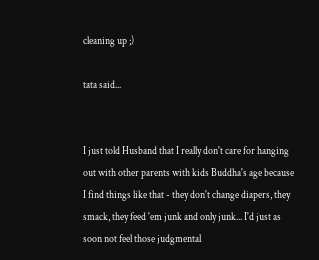cleaning up ;)

tata said...


I just told Husband that I really don't care for hanging out with other parents with kids Buddha's age because I find things like that - they don't change diapers, they smack, they feed 'em junk and only junk... I'd just as soon not feel those judgmental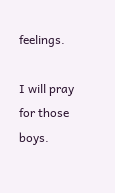feelings.

I will pray for those boys.